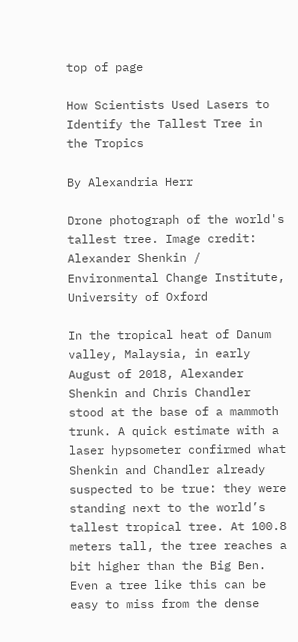top of page

How Scientists Used Lasers to Identify the Tallest Tree in the Tropics

By Alexandria Herr

Drone photograph of the world's tallest tree. Image credit: Alexander Shenkin / Environmental Change Institute, University of Oxford

In the tropical heat of Danum valley, Malaysia, in early August of 2018, Alexander Shenkin and Chris Chandler stood at the base of a mammoth trunk. A quick estimate with a laser hypsometer confirmed what Shenkin and Chandler already suspected to be true: they were standing next to the world’s tallest tropical tree. At 100.8 meters tall, the tree reaches a bit higher than the Big Ben. Even a tree like this can be easy to miss from the dense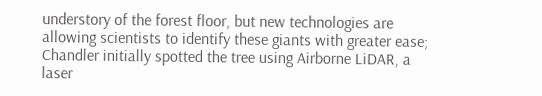understory of the forest floor, but new technologies are allowing scientists to identify these giants with greater ease; Chandler initially spotted the tree using Airborne LiDAR, a laser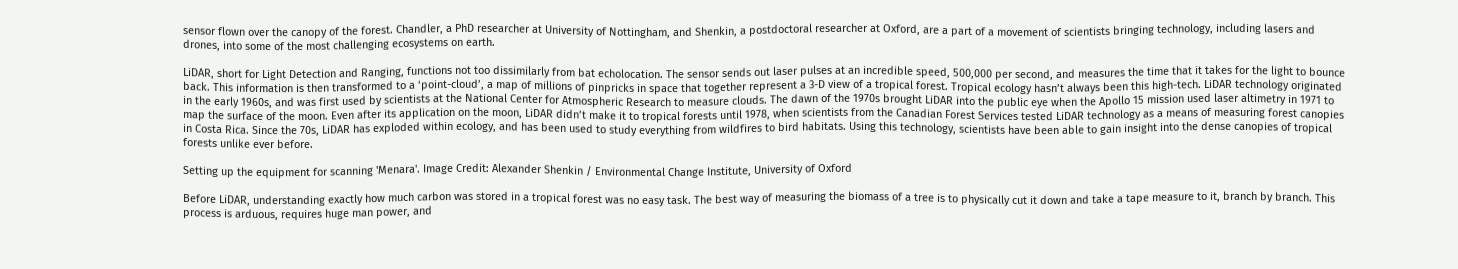sensor flown over the canopy of the forest. Chandler, a PhD researcher at University of Nottingham, and Shenkin, a postdoctoral researcher at Oxford, are a part of a movement of scientists bringing technology, including lasers and drones, into some of the most challenging ecosystems on earth.

LiDAR, short for Light Detection and Ranging, functions not too dissimilarly from bat echolocation. The sensor sends out laser pulses at an incredible speed, 500,000 per second, and measures the time that it takes for the light to bounce back. This information is then transformed to a ‘point-cloud’, a map of millions of pinpricks in space that together represent a 3-D view of a tropical forest. Tropical ecology hasn’t always been this high-tech. LiDAR technology originated in the early 1960s, and was first used by scientists at the National Center for Atmospheric Research to measure clouds. The dawn of the 1970s brought LiDAR into the public eye when the Apollo 15 mission used laser altimetry in 1971 to map the surface of the moon. Even after its application on the moon, LiDAR didn’t make it to tropical forests until 1978, when scientists from the Canadian Forest Services tested LiDAR technology as a means of measuring forest canopies in Costa Rica. Since the 70s, LiDAR has exploded within ecology, and has been used to study everything from wildfires to bird habitats. Using this technology, scientists have been able to gain insight into the dense canopies of tropical forests unlike ever before.

Setting up the equipment for scanning 'Menara'. Image Credit: Alexander Shenkin / Environmental Change Institute, University of Oxford

Before LiDAR, understanding exactly how much carbon was stored in a tropical forest was no easy task. The best way of measuring the biomass of a tree is to physically cut it down and take a tape measure to it, branch by branch. This process is arduous, requires huge man power, and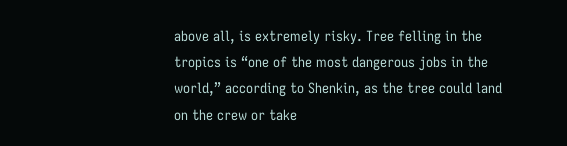above all, is extremely risky. Tree felling in the tropics is “one of the most dangerous jobs in the world,” according to Shenkin, as the tree could land on the crew or take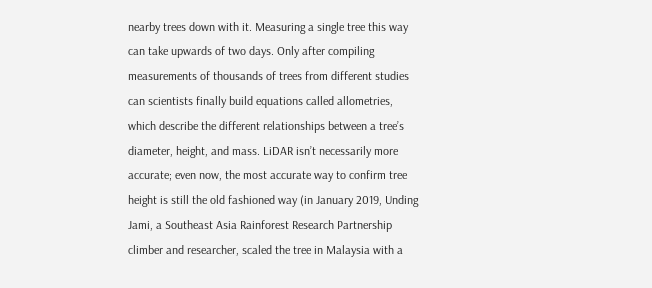nearby trees down with it. Measuring a single tree this way can take upwards of two days. Only after compiling measurements of thousands of trees from different studies can scientists finally build equations called allometries, which describe the different relationships between a tree’s diameter, height, and mass. LiDAR isn’t necessarily more accurate; even now, the most accurate way to confirm tree height is still the old fashioned way (in January 2019, Unding Jami, a Southeast Asia Rainforest Research Partnership climber and researcher, scaled the tree in Malaysia with a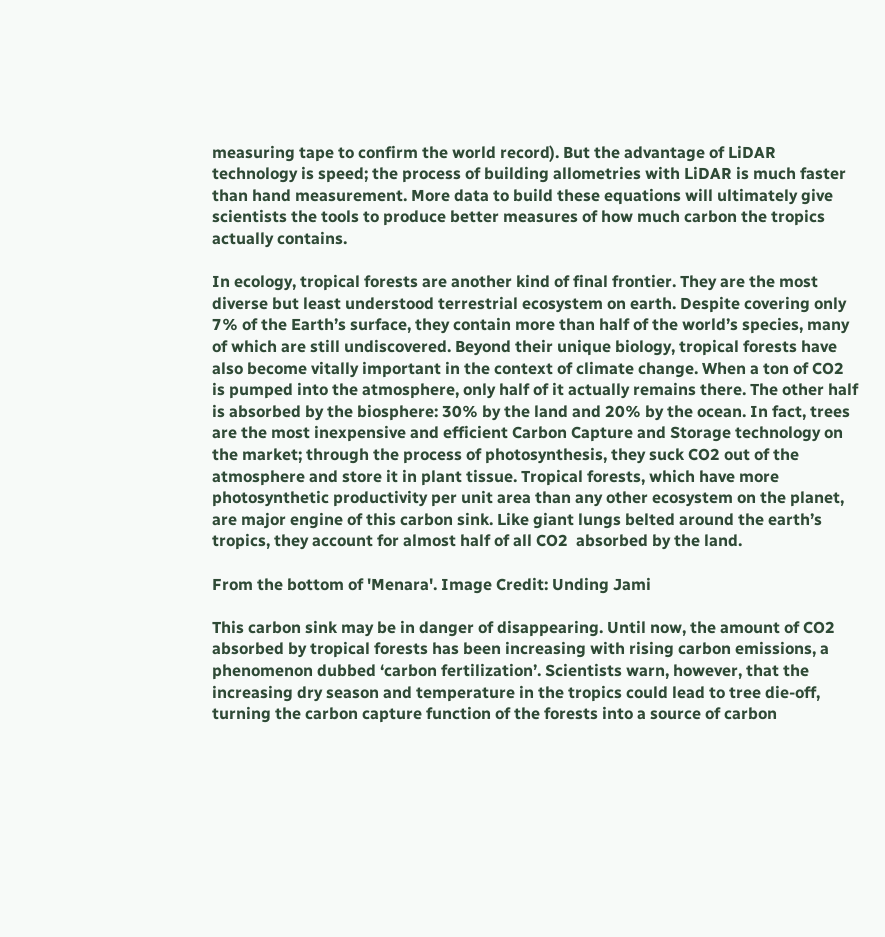measuring tape to confirm the world record). But the advantage of LiDAR technology is speed; the process of building allometries with LiDAR is much faster than hand measurement. More data to build these equations will ultimately give scientists the tools to produce better measures of how much carbon the tropics actually contains.

In ecology, tropical forests are another kind of final frontier. They are the most diverse but least understood terrestrial ecosystem on earth. Despite covering only 7% of the Earth’s surface, they contain more than half of the world’s species, many of which are still undiscovered. Beyond their unique biology, tropical forests have also become vitally important in the context of climate change. When a ton of CO2 is pumped into the atmosphere, only half of it actually remains there. The other half is absorbed by the biosphere: 30% by the land and 20% by the ocean. In fact, trees are the most inexpensive and efficient Carbon Capture and Storage technology on the market; through the process of photosynthesis, they suck CO2 out of the atmosphere and store it in plant tissue. Tropical forests, which have more photosynthetic productivity per unit area than any other ecosystem on the planet, are major engine of this carbon sink. Like giant lungs belted around the earth’s tropics, they account for almost half of all CO2  absorbed by the land.

From the bottom of 'Menara'. Image Credit: Unding Jami

This carbon sink may be in danger of disappearing. Until now, the amount of CO2 absorbed by tropical forests has been increasing with rising carbon emissions, a phenomenon dubbed ‘carbon fertilization’. Scientists warn, however, that the increasing dry season and temperature in the tropics could lead to tree die-off, turning the carbon capture function of the forests into a source of carbon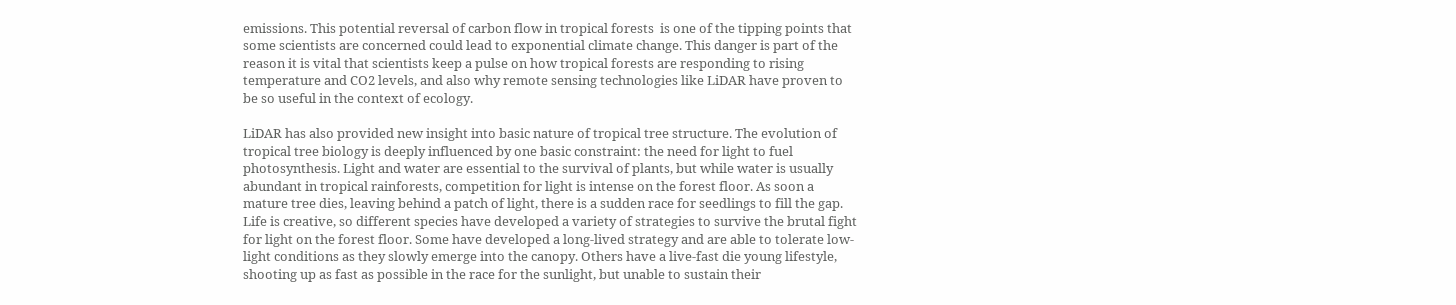emissions. This potential reversal of carbon flow in tropical forests  is one of the tipping points that some scientists are concerned could lead to exponential climate change. This danger is part of the reason it is vital that scientists keep a pulse on how tropical forests are responding to rising temperature and CO2 levels, and also why remote sensing technologies like LiDAR have proven to be so useful in the context of ecology.

LiDAR has also provided new insight into basic nature of tropical tree structure. The evolution of tropical tree biology is deeply influenced by one basic constraint: the need for light to fuel photosynthesis. Light and water are essential to the survival of plants, but while water is usually abundant in tropical rainforests, competition for light is intense on the forest floor. As soon a mature tree dies, leaving behind a patch of light, there is a sudden race for seedlings to fill the gap. Life is creative, so different species have developed a variety of strategies to survive the brutal fight for light on the forest floor. Some have developed a long-lived strategy and are able to tolerate low-light conditions as they slowly emerge into the canopy. Others have a live-fast die young lifestyle, shooting up as fast as possible in the race for the sunlight, but unable to sustain their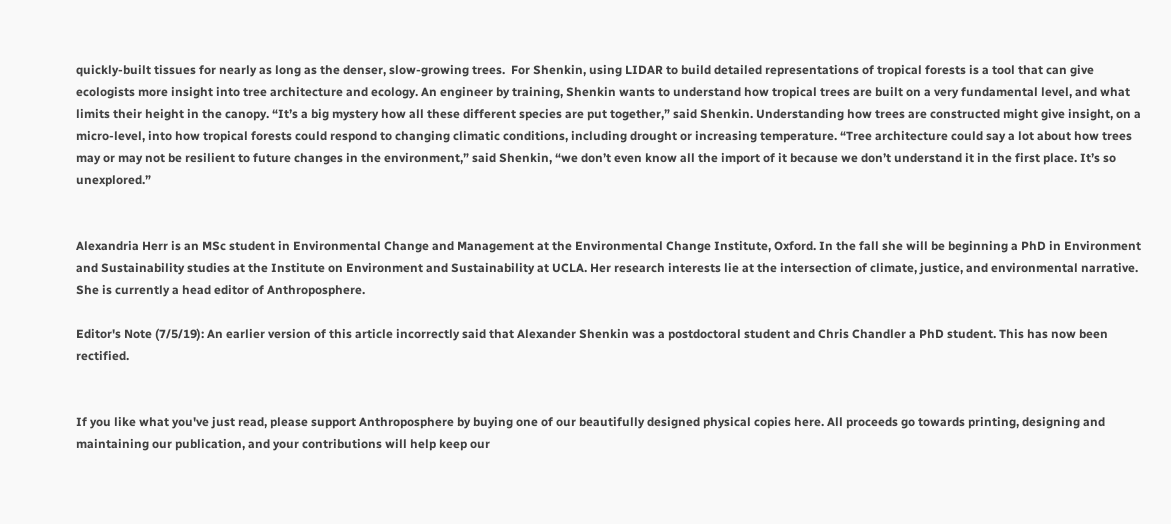quickly-built tissues for nearly as long as the denser, slow-growing trees.  For Shenkin, using LIDAR to build detailed representations of tropical forests is a tool that can give ecologists more insight into tree architecture and ecology. An engineer by training, Shenkin wants to understand how tropical trees are built on a very fundamental level, and what limits their height in the canopy. “It’s a big mystery how all these different species are put together,” said Shenkin. Understanding how trees are constructed might give insight, on a micro-level, into how tropical forests could respond to changing climatic conditions, including drought or increasing temperature. “Tree architecture could say a lot about how trees may or may not be resilient to future changes in the environment,” said Shenkin, “we don’t even know all the import of it because we don’t understand it in the first place. It’s so unexplored.”


Alexandria Herr is an MSc student in Environmental Change and Management at the Environmental Change Institute, Oxford. In the fall she will be beginning a PhD in Environment and Sustainability studies at the Institute on Environment and Sustainability at UCLA. Her research interests lie at the intersection of climate, justice, and environmental narrative. She is currently a head editor of Anthroposphere.

Editor's Note (7/5/19): An earlier version of this article incorrectly said that Alexander Shenkin was a postdoctoral student and Chris Chandler a PhD student. This has now been rectified.


If you like what you've just read, please support Anthroposphere by buying one of our beautifully designed physical copies here. All proceeds go towards printing, designing and maintaining our publication, and your contributions will help keep our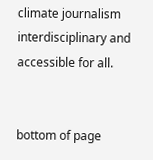climate journalism interdisciplinary and accessible for all.


bottom of page